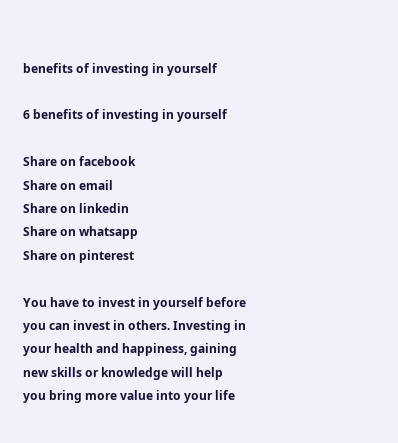benefits of investing in yourself

6 benefits of investing in yourself

Share on facebook
Share on email
Share on linkedin
Share on whatsapp
Share on pinterest

You have to invest in yourself before you can invest in others. Investing in your health and happiness, gaining new skills or knowledge will help you bring more value into your life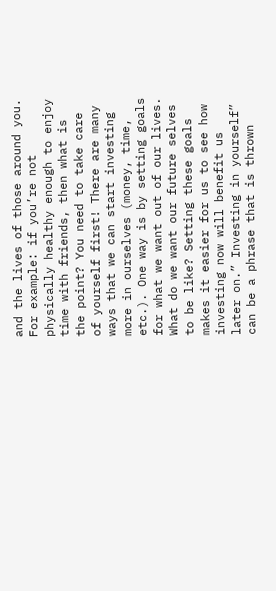and the lives of those around you. For example: if you’re not physically healthy enough to enjoy time with friends, then what is the point? You need to take care of yourself first! There are many ways that we can start investing more in ourselves (money, time, etc.). One way is by setting goals for what we want out of our lives. What do we want our future selves to be like? Setting these goals makes it easier for us to see how investing now will benefit us later on.” Investing in yourself” can be a phrase that is thrown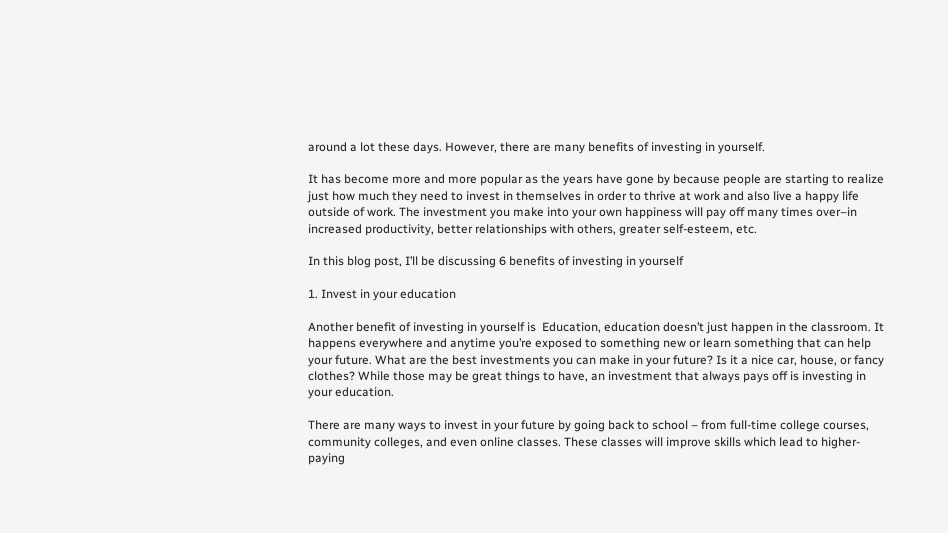around a lot these days. However, there are many benefits of investing in yourself.

It has become more and more popular as the years have gone by because people are starting to realize just how much they need to invest in themselves in order to thrive at work and also live a happy life outside of work. The investment you make into your own happiness will pay off many times over–in increased productivity, better relationships with others, greater self-esteem, etc.

In this blog post, I’ll be discussing 6 benefits of investing in yourself

1. Invest in your education

Another benefit of investing in yourself is  Education, education doesn’t just happen in the classroom. It happens everywhere and anytime you’re exposed to something new or learn something that can help your future. What are the best investments you can make in your future? Is it a nice car, house, or fancy clothes? While those may be great things to have, an investment that always pays off is investing in your education.

There are many ways to invest in your future by going back to school – from full-time college courses, community colleges, and even online classes. These classes will improve skills which lead to higher-paying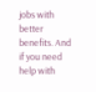jobs with better benefits. And if you need help with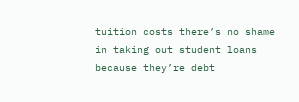tuition costs there’s no shame in taking out student loans because they’re debt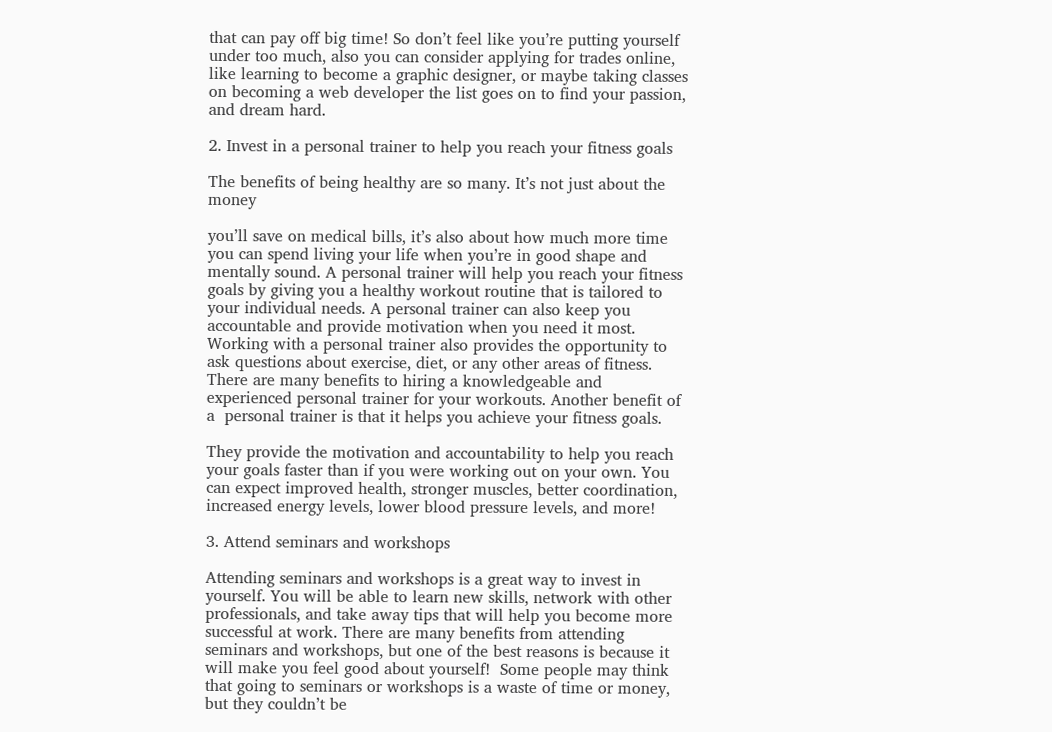that can pay off big time! So don’t feel like you’re putting yourself under too much, also you can consider applying for trades online, like learning to become a graphic designer, or maybe taking classes on becoming a web developer the list goes on to find your passion, and dream hard.

2. Invest in a personal trainer to help you reach your fitness goals

The benefits of being healthy are so many. It’s not just about the money

you’ll save on medical bills, it’s also about how much more time you can spend living your life when you’re in good shape and mentally sound. A personal trainer will help you reach your fitness goals by giving you a healthy workout routine that is tailored to your individual needs. A personal trainer can also keep you accountable and provide motivation when you need it most. Working with a personal trainer also provides the opportunity to ask questions about exercise, diet, or any other areas of fitness. There are many benefits to hiring a knowledgeable and experienced personal trainer for your workouts. Another benefit of a  personal trainer is that it helps you achieve your fitness goals.

They provide the motivation and accountability to help you reach your goals faster than if you were working out on your own. You can expect improved health, stronger muscles, better coordination, increased energy levels, lower blood pressure levels, and more!

3. Attend seminars and workshops

Attending seminars and workshops is a great way to invest in yourself. You will be able to learn new skills, network with other professionals, and take away tips that will help you become more successful at work. There are many benefits from attending seminars and workshops, but one of the best reasons is because it will make you feel good about yourself!  Some people may think that going to seminars or workshops is a waste of time or money, but they couldn’t be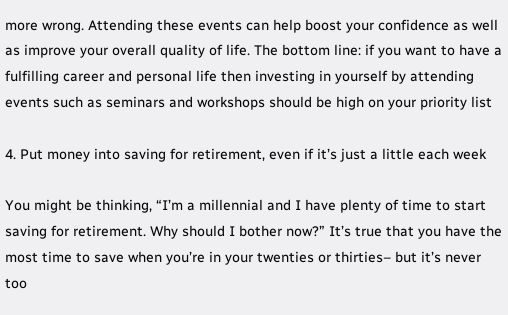more wrong. Attending these events can help boost your confidence as well as improve your overall quality of life. The bottom line: if you want to have a fulfilling career and personal life then investing in yourself by attending events such as seminars and workshops should be high on your priority list

4. Put money into saving for retirement, even if it’s just a little each week

You might be thinking, “I’m a millennial and I have plenty of time to start saving for retirement. Why should I bother now?” It’s true that you have the most time to save when you’re in your twenties or thirties– but it’s never too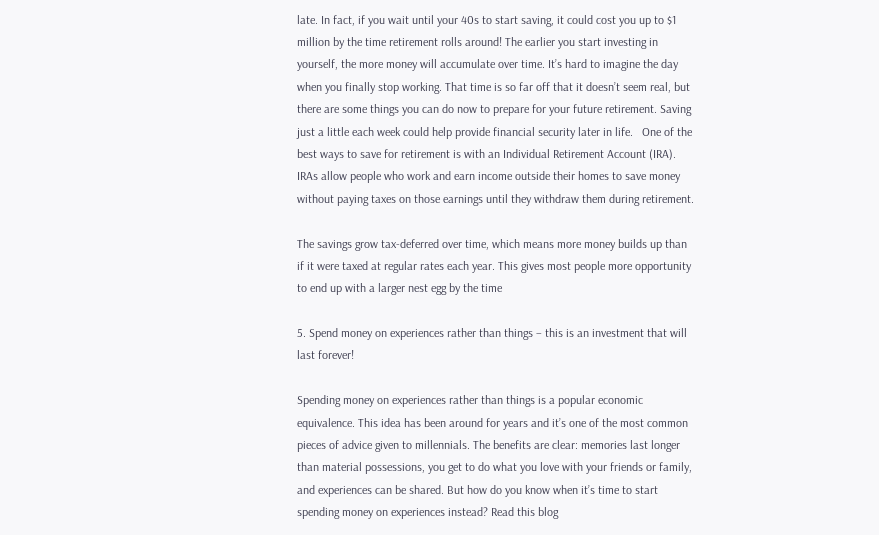late. In fact, if you wait until your 40s to start saving, it could cost you up to $1 million by the time retirement rolls around! The earlier you start investing in yourself, the more money will accumulate over time. It’s hard to imagine the day when you finally stop working. That time is so far off that it doesn’t seem real, but there are some things you can do now to prepare for your future retirement. Saving just a little each week could help provide financial security later in life.   One of the best ways to save for retirement is with an Individual Retirement Account (IRA). IRAs allow people who work and earn income outside their homes to save money without paying taxes on those earnings until they withdraw them during retirement.

The savings grow tax-deferred over time, which means more money builds up than if it were taxed at regular rates each year. This gives most people more opportunity to end up with a larger nest egg by the time

5. Spend money on experiences rather than things – this is an investment that will last forever!

Spending money on experiences rather than things is a popular economic equivalence. This idea has been around for years and it’s one of the most common pieces of advice given to millennials. The benefits are clear: memories last longer than material possessions, you get to do what you love with your friends or family, and experiences can be shared. But how do you know when it’s time to start spending money on experiences instead? Read this blog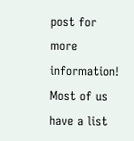post for more information! Most of us have a list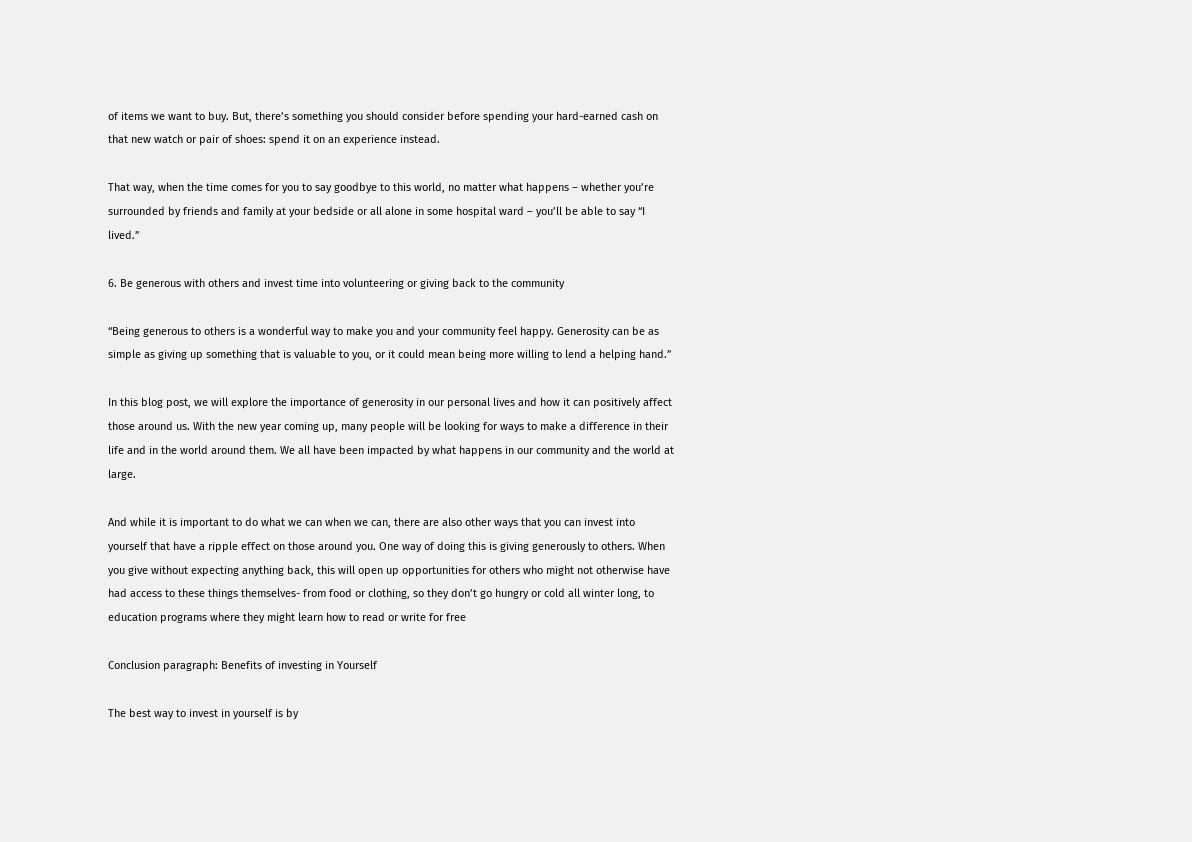of items we want to buy. But, there’s something you should consider before spending your hard-earned cash on that new watch or pair of shoes: spend it on an experience instead.

That way, when the time comes for you to say goodbye to this world, no matter what happens – whether you’re surrounded by friends and family at your bedside or all alone in some hospital ward – you’ll be able to say “I lived.”

6. Be generous with others and invest time into volunteering or giving back to the community

“Being generous to others is a wonderful way to make you and your community feel happy. Generosity can be as simple as giving up something that is valuable to you, or it could mean being more willing to lend a helping hand.”

In this blog post, we will explore the importance of generosity in our personal lives and how it can positively affect those around us. With the new year coming up, many people will be looking for ways to make a difference in their life and in the world around them. We all have been impacted by what happens in our community and the world at large.

And while it is important to do what we can when we can, there are also other ways that you can invest into yourself that have a ripple effect on those around you. One way of doing this is giving generously to others. When you give without expecting anything back, this will open up opportunities for others who might not otherwise have had access to these things themselves- from food or clothing, so they don’t go hungry or cold all winter long, to education programs where they might learn how to read or write for free

Conclusion paragraph: Benefits of investing in Yourself

The best way to invest in yourself is by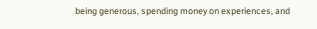being generous, spending money on experiences, and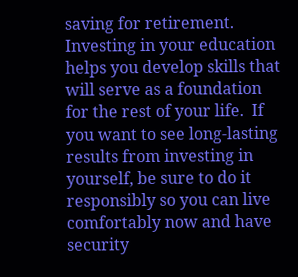saving for retirement. Investing in your education helps you develop skills that will serve as a foundation for the rest of your life.  If you want to see long-lasting results from investing in yourself, be sure to do it responsibly so you can live comfortably now and have security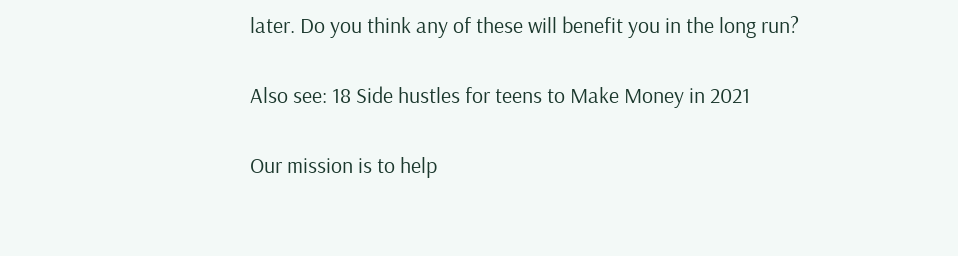later. Do you think any of these will benefit you in the long run?

Also see: 18 Side hustles for teens to Make Money in 2021

Our mission is to help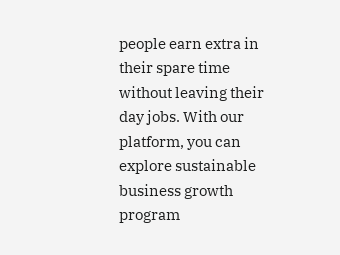people earn extra in their spare time without leaving their day jobs. With our platform, you can explore sustainable business growth program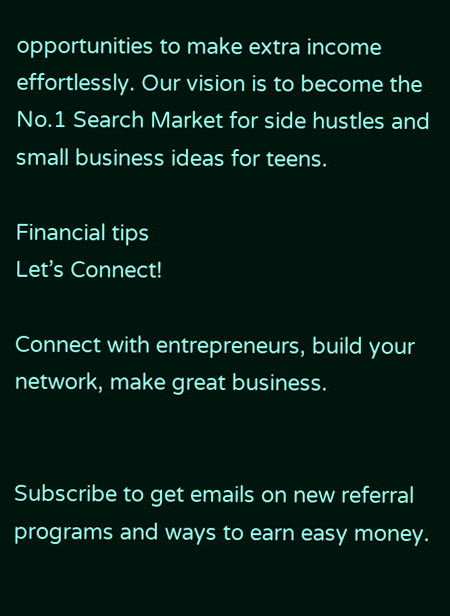opportunities to make extra income effortlessly. Our vision is to become the No.1 Search Market for side hustles and small business ideas for teens.

Financial tips
Let’s Connect!

Connect with entrepreneurs, build your network, make great business.


Subscribe to get emails on new referral programs and ways to earn easy money.